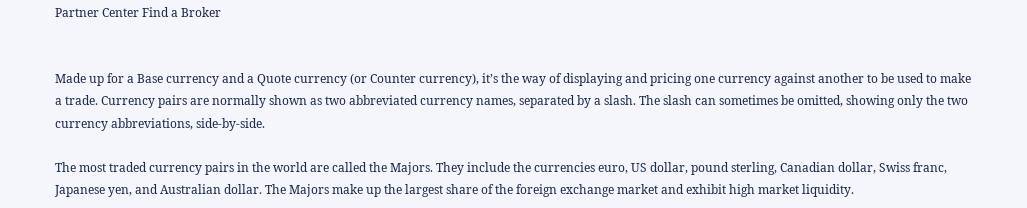Partner Center Find a Broker


Made up for a Base currency and a Quote currency (or Counter currency), it’s the way of displaying and pricing one currency against another to be used to make a trade. Currency pairs are normally shown as two abbreviated currency names, separated by a slash. The slash can sometimes be omitted, showing only the two currency abbreviations, side-by-side.

The most traded currency pairs in the world are called the Majors. They include the currencies euro, US dollar, pound sterling, Canadian dollar, Swiss franc, Japanese yen, and Australian dollar. The Majors make up the largest share of the foreign exchange market and exhibit high market liquidity.